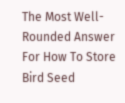The Most Well-Rounded Answer For How To Store Bird Seed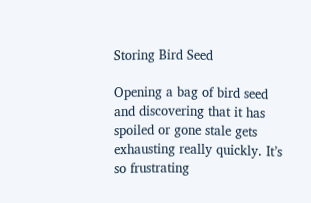Storing Bird Seed

Opening a bag of bird seed and discovering that it has spoiled or gone stale gets exhausting really quickly. It’s so frustrating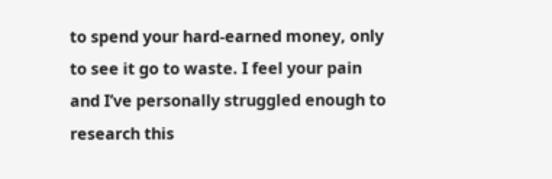to spend your hard-earned money, only to see it go to waste. I feel your pain and I’ve personally struggled enough to research this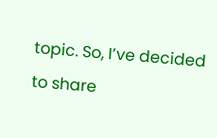topic. So, I’ve decided to share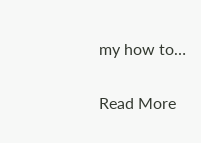my how to…

Read More